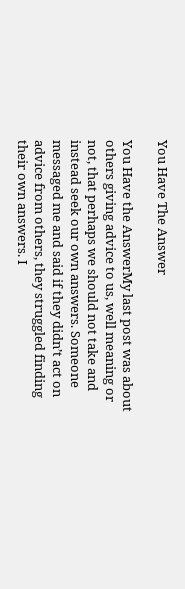You Have The Answer

You Have the AnswerMy last post was about others giving advice to us, well meaning or not, that perhaps we should not take and instead seek our own answers. Someone messaged me and said if they didn’t act on advice from others, they struggled finding their own answers. I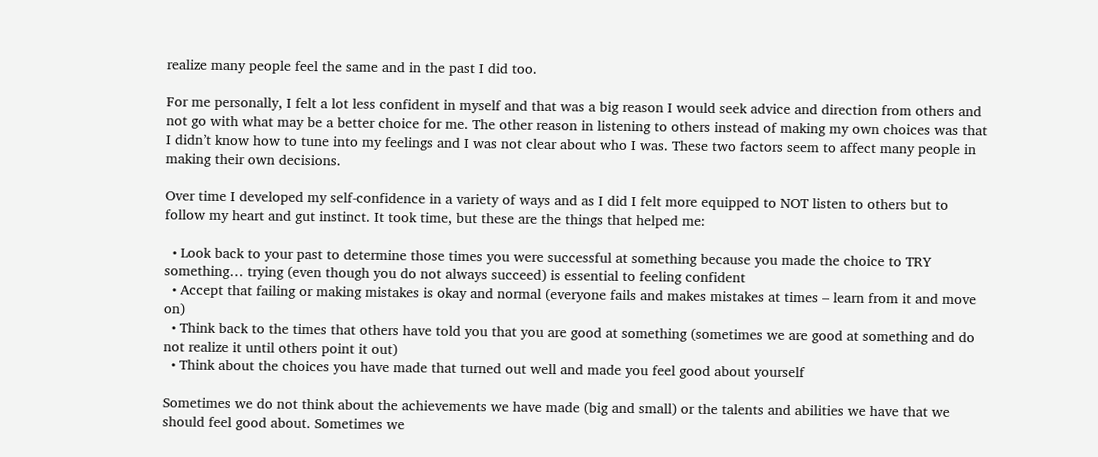realize many people feel the same and in the past I did too.

For me personally, I felt a lot less confident in myself and that was a big reason I would seek advice and direction from others and not go with what may be a better choice for me. The other reason in listening to others instead of making my own choices was that I didn’t know how to tune into my feelings and I was not clear about who I was. These two factors seem to affect many people in making their own decisions.

Over time I developed my self-confidence in a variety of ways and as I did I felt more equipped to NOT listen to others but to follow my heart and gut instinct. It took time, but these are the things that helped me:

  • Look back to your past to determine those times you were successful at something because you made the choice to TRY something… trying (even though you do not always succeed) is essential to feeling confident
  • Accept that failing or making mistakes is okay and normal (everyone fails and makes mistakes at times – learn from it and move on)
  • Think back to the times that others have told you that you are good at something (sometimes we are good at something and do not realize it until others point it out)
  • Think about the choices you have made that turned out well and made you feel good about yourself

Sometimes we do not think about the achievements we have made (big and small) or the talents and abilities we have that we should feel good about. Sometimes we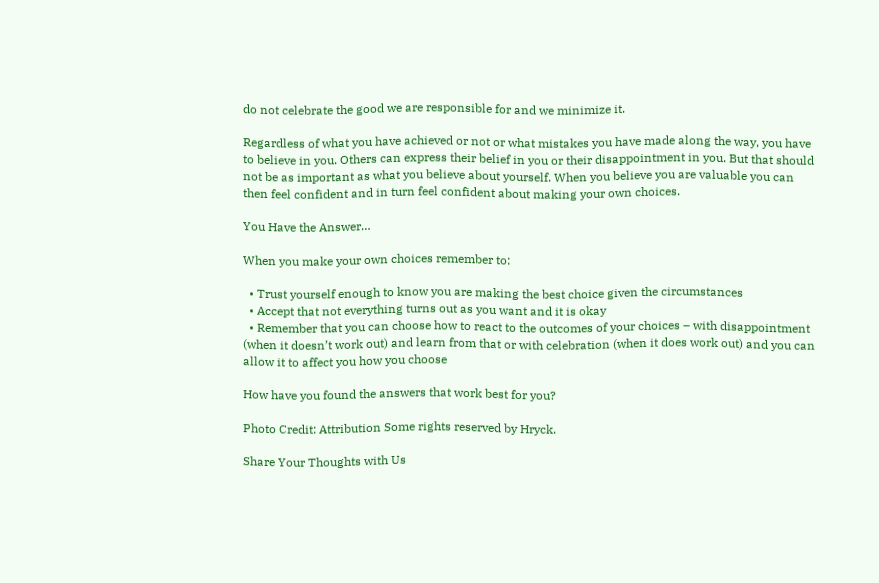do not celebrate the good we are responsible for and we minimize it.

Regardless of what you have achieved or not or what mistakes you have made along the way, you have to believe in you. Others can express their belief in you or their disappointment in you. But that should not be as important as what you believe about yourself. When you believe you are valuable you can then feel confident and in turn feel confident about making your own choices.

You Have the Answer…

When you make your own choices remember to:

  • Trust yourself enough to know you are making the best choice given the circumstances
  • Accept that not everything turns out as you want and it is okay
  • Remember that you can choose how to react to the outcomes of your choices – with disappointment (when it doesn’t work out) and learn from that or with celebration (when it does work out) and you can allow it to affect you how you choose

How have you found the answers that work best for you?

Photo Credit: Attribution Some rights reserved by Hryck.

Share Your Thoughts with Us